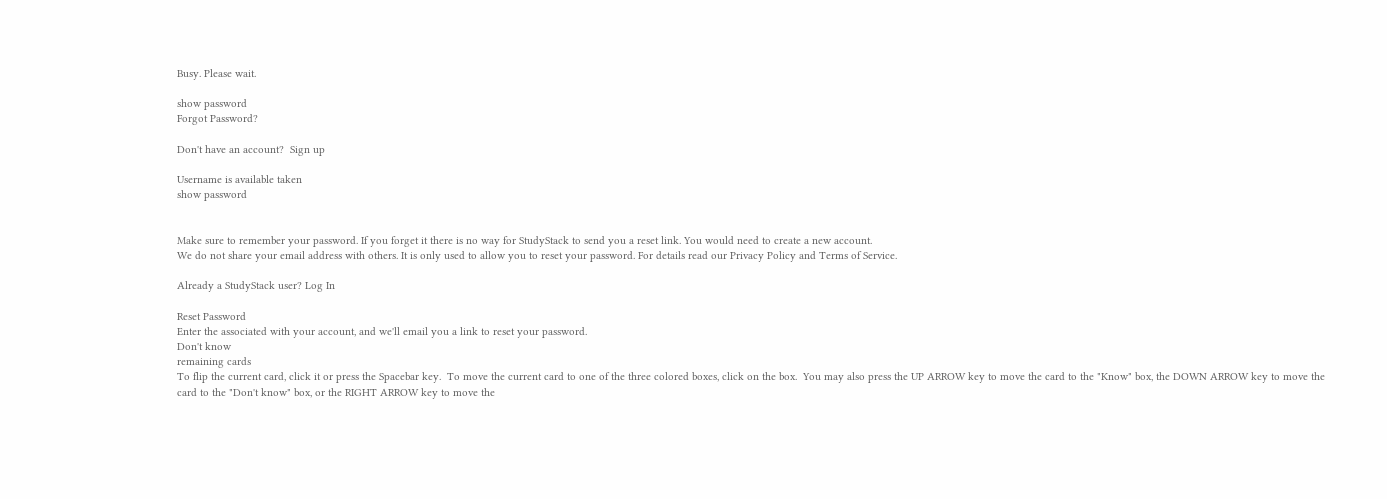Busy. Please wait.

show password
Forgot Password?

Don't have an account?  Sign up

Username is available taken
show password


Make sure to remember your password. If you forget it there is no way for StudyStack to send you a reset link. You would need to create a new account.
We do not share your email address with others. It is only used to allow you to reset your password. For details read our Privacy Policy and Terms of Service.

Already a StudyStack user? Log In

Reset Password
Enter the associated with your account, and we'll email you a link to reset your password.
Don't know
remaining cards
To flip the current card, click it or press the Spacebar key.  To move the current card to one of the three colored boxes, click on the box.  You may also press the UP ARROW key to move the card to the "Know" box, the DOWN ARROW key to move the card to the "Don't know" box, or the RIGHT ARROW key to move the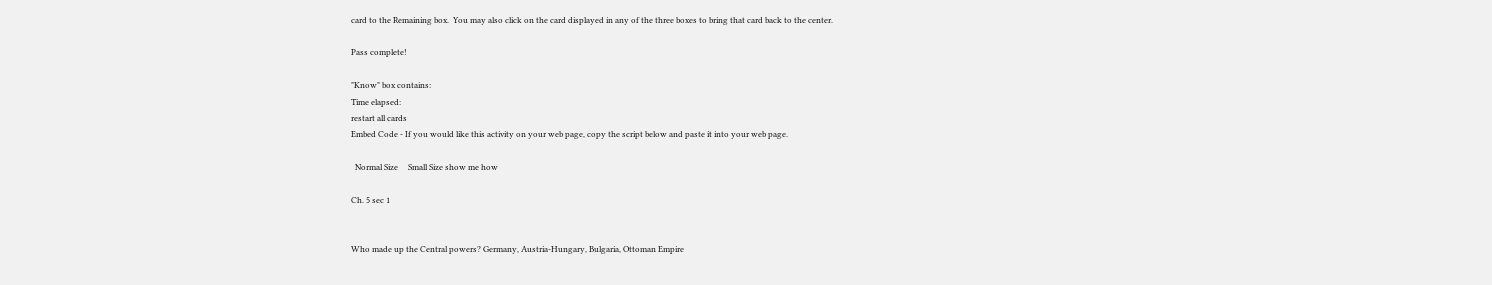card to the Remaining box.  You may also click on the card displayed in any of the three boxes to bring that card back to the center.

Pass complete!

"Know" box contains:
Time elapsed:
restart all cards
Embed Code - If you would like this activity on your web page, copy the script below and paste it into your web page.

  Normal Size     Small Size show me how

Ch. 5 sec 1


Who made up the Central powers? Germany, Austria-Hungary, Bulgaria, Ottoman Empire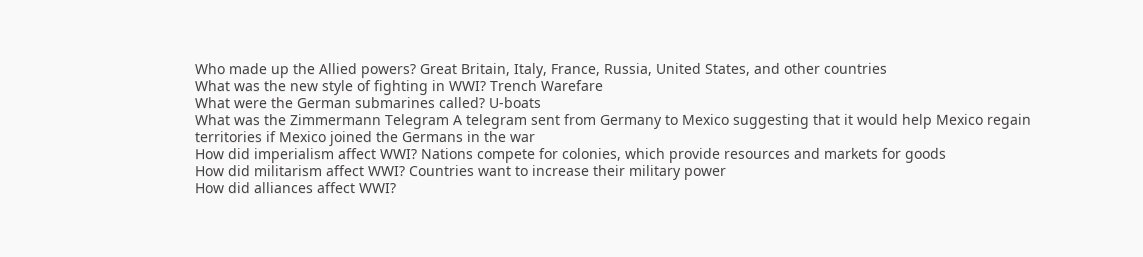Who made up the Allied powers? Great Britain, Italy, France, Russia, United States, and other countries
What was the new style of fighting in WWI? Trench Warefare
What were the German submarines called? U-boats
What was the Zimmermann Telegram A telegram sent from Germany to Mexico suggesting that it would help Mexico regain territories if Mexico joined the Germans in the war
How did imperialism affect WWI? Nations compete for colonies, which provide resources and markets for goods
How did militarism affect WWI? Countries want to increase their military power
How did alliances affect WWI?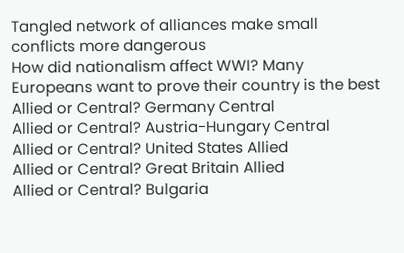Tangled network of alliances make small conflicts more dangerous
How did nationalism affect WWI? Many Europeans want to prove their country is the best
Allied or Central? Germany Central
Allied or Central? Austria-Hungary Central
Allied or Central? United States Allied
Allied or Central? Great Britain Allied
Allied or Central? Bulgaria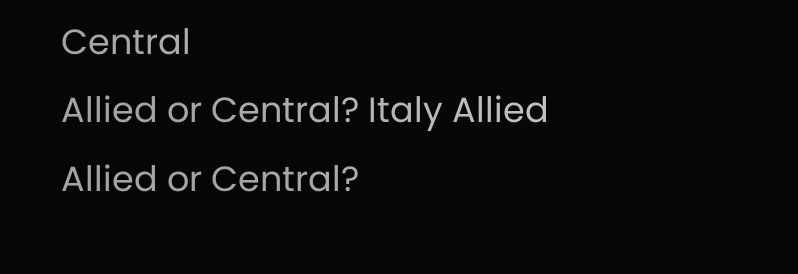Central
Allied or Central? Italy Allied
Allied or Central?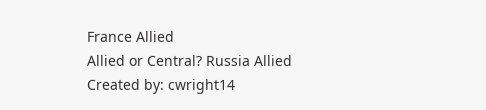France Allied
Allied or Central? Russia Allied
Created by: cwright14